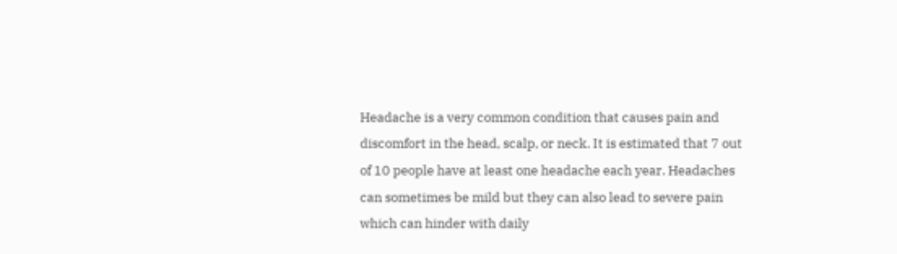Headache is a very common condition that causes pain and discomfort in the head, scalp, or neck. It is estimated that 7 out of 10 people have at least one headache each year. Headaches can sometimes be mild but they can also lead to severe pain which can hinder with daily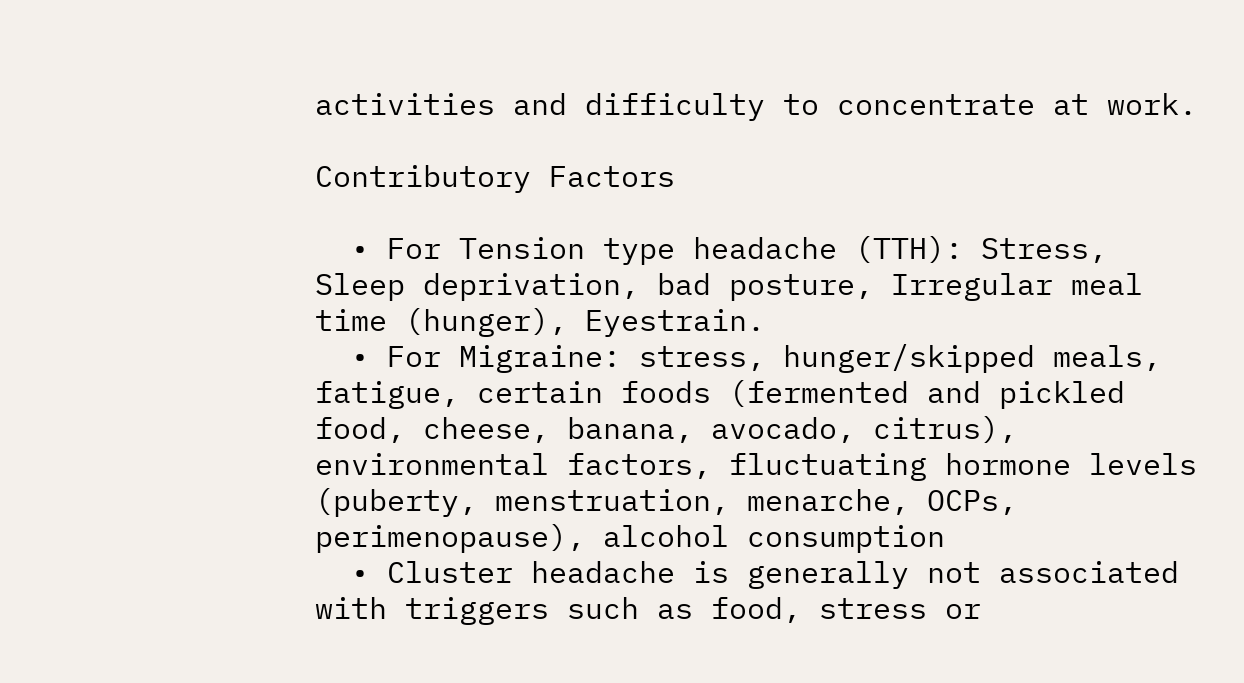activities and difficulty to concentrate at work.

Contributory Factors

  • For Tension type headache (TTH): Stress, Sleep deprivation, bad posture, Irregular meal time (hunger), Eyestrain.
  • For Migraine: stress, hunger/skipped meals, fatigue, certain foods (fermented and pickled food, cheese, banana, avocado, citrus), environmental factors, fluctuating hormone levels (puberty, menstruation, menarche, OCPs, perimenopause), alcohol consumption
  • Cluster headache is generally not associated with triggers such as food, stress or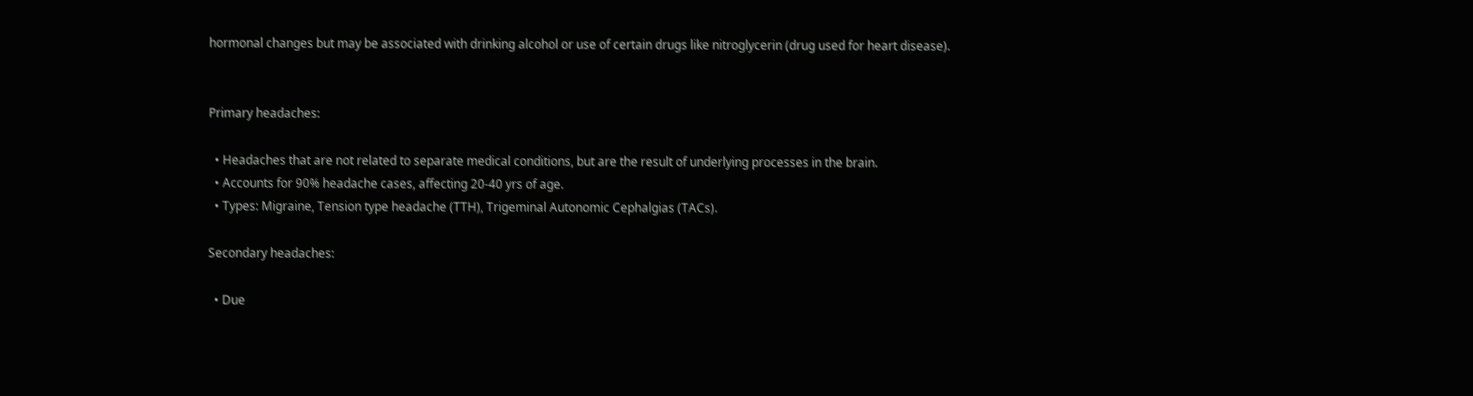hormonal changes but may be associated with drinking alcohol or use of certain drugs like nitroglycerin (drug used for heart disease).


Primary headaches:

  • Headaches that are not related to separate medical conditions, but are the result of underlying processes in the brain.
  • Accounts for 90% headache cases, affecting 20-40 yrs of age.
  • Types: Migraine, Tension type headache (TTH), Trigeminal Autonomic Cephalgias (TACs).

Secondary headaches:

  • Due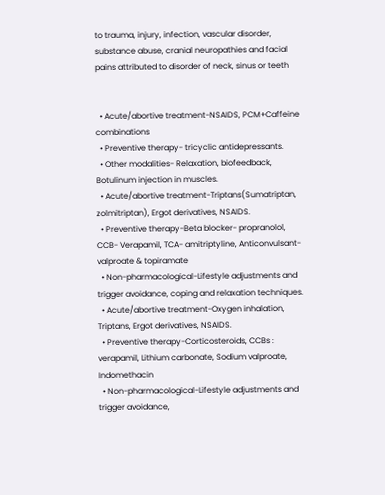to trauma, injury, infection, vascular disorder, substance abuse, cranial neuropathies and facial pains attributed to disorder of neck, sinus or teeth


  • Acute/abortive treatment-NSAIDS, PCM+Caffeine combinations
  • Preventive therapy- tricyclic antidepressants.
  • Other modalities- Relaxation, biofeedback, Botulinum injection in muscles.
  • Acute/abortive treatment-Triptans(Sumatriptan, zolmitriptan), Ergot derivatives, NSAIDS.
  • Preventive therapy-Beta blocker- propranolol, CCB- Verapamil, TCA- amitriptyline, Anticonvulsant- valproate & topiramate
  • Non-pharmacological-Lifestyle adjustments and trigger avoidance, coping and relaxation techniques.
  • Acute/abortive treatment-Oxygen inhalation, Triptans, Ergot derivatives, NSAIDS.
  • Preventive therapy-Corticosteroids, CCBs : verapamil, Lithium carbonate, Sodium valproate, Indomethacin
  • Non-pharmacological-Lifestyle adjustments and trigger avoidance,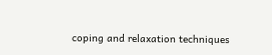coping and relaxation techniques